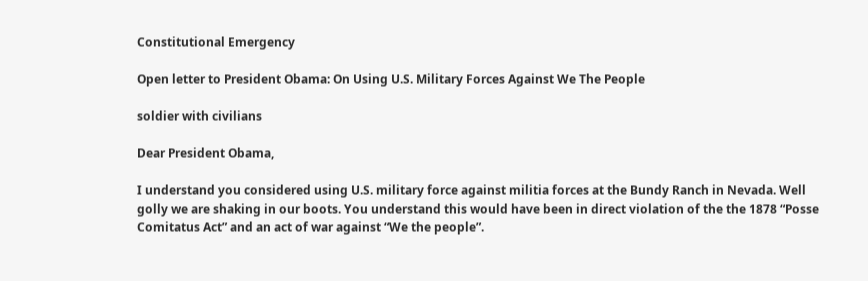Constitutional Emergency

Open letter to President Obama: On Using U.S. Military Forces Against We The People

soldier with civilians

Dear President Obama,

I understand you considered using U.S. military force against militia forces at the Bundy Ranch in Nevada. Well golly we are shaking in our boots. You understand this would have been in direct violation of the the 1878 “Posse Comitatus Act” and an act of war against “We the people”.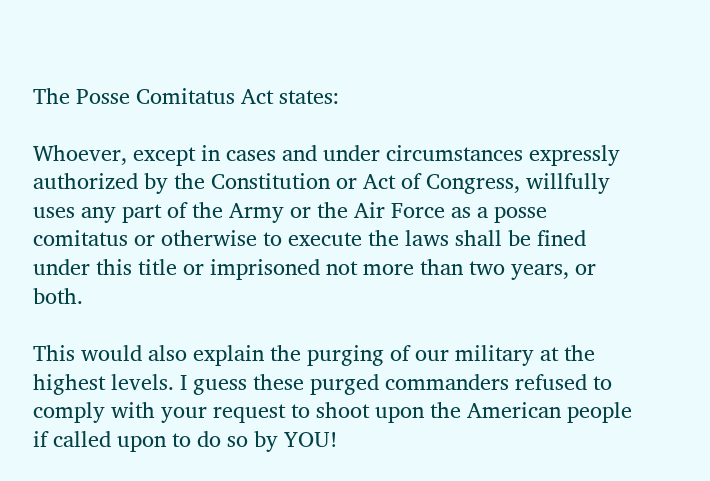The Posse Comitatus Act states:

Whoever, except in cases and under circumstances expressly authorized by the Constitution or Act of Congress, willfully uses any part of the Army or the Air Force as a posse comitatus or otherwise to execute the laws shall be fined under this title or imprisoned not more than two years, or both.

This would also explain the purging of our military at the highest levels. I guess these purged commanders refused to comply with your request to shoot upon the American people if called upon to do so by YOU!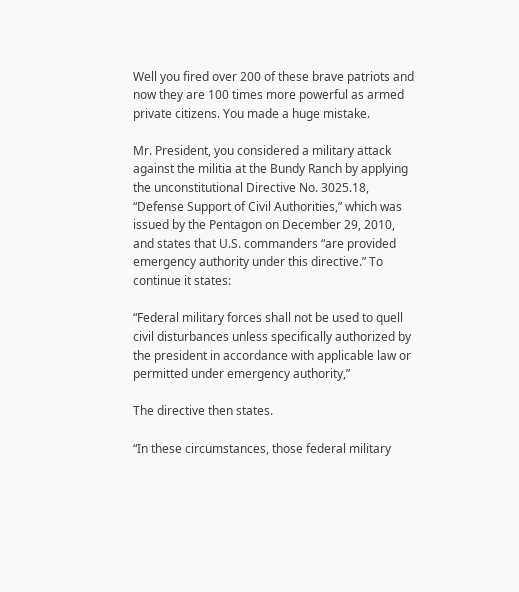Well you fired over 200 of these brave patriots and now they are 100 times more powerful as armed private citizens. You made a huge mistake.

Mr. President, you considered a military attack against the militia at the Bundy Ranch by applying the unconstitutional Directive No. 3025.18, “Defense Support of Civil Authorities,” which was issued by the Pentagon on December 29, 2010, and states that U.S. commanders “are provided emergency authority under this directive.” To continue it states:

“Federal military forces shall not be used to quell civil disturbances unless specifically authorized by the president in accordance with applicable law or permitted under emergency authority,”

The directive then states.

“In these circumstances, those federal military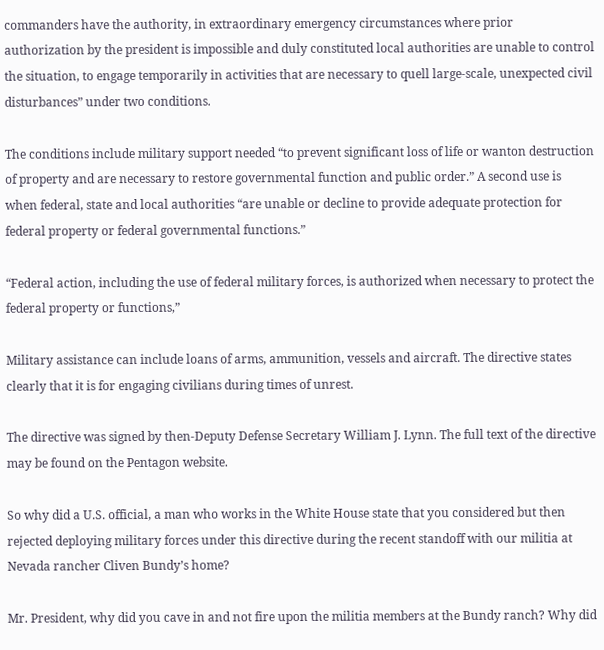commanders have the authority, in extraordinary emergency circumstances where prior authorization by the president is impossible and duly constituted local authorities are unable to control the situation, to engage temporarily in activities that are necessary to quell large-scale, unexpected civil disturbances” under two conditions.

The conditions include military support needed “to prevent significant loss of life or wanton destruction of property and are necessary to restore governmental function and public order.” A second use is when federal, state and local authorities “are unable or decline to provide adequate protection for federal property or federal governmental functions.”

“Federal action, including the use of federal military forces, is authorized when necessary to protect the federal property or functions,”

Military assistance can include loans of arms, ammunition, vessels and aircraft. The directive states clearly that it is for engaging civilians during times of unrest.

The directive was signed by then-Deputy Defense Secretary William J. Lynn. The full text of the directive may be found on the Pentagon website.

So why did a U.S. official, a man who works in the White House state that you considered but then rejected deploying military forces under this directive during the recent standoff with our militia at Nevada rancher Cliven Bundy’s home?

Mr. President, why did you cave in and not fire upon the militia members at the Bundy ranch? Why did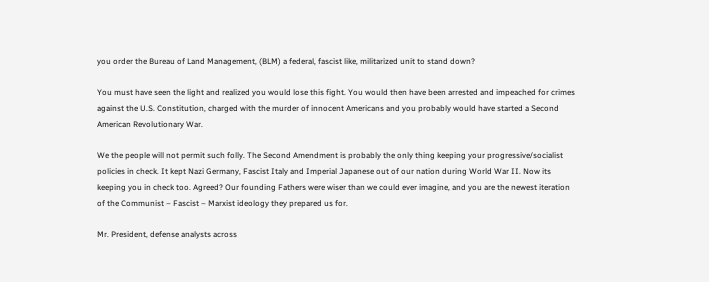you order the Bureau of Land Management, (BLM) a federal, fascist like, militarized unit to stand down?

You must have seen the light and realized you would lose this fight. You would then have been arrested and impeached for crimes against the U.S. Constitution, charged with the murder of innocent Americans and you probably would have started a Second American Revolutionary War.

We the people will not permit such folly. The Second Amendment is probably the only thing keeping your progressive/socialist policies in check. It kept Nazi Germany, Fascist Italy and Imperial Japanese out of our nation during World War II. Now its keeping you in check too. Agreed? Our founding Fathers were wiser than we could ever imagine, and you are the newest iteration of the Communist – Fascist – Marxist ideology they prepared us for.

Mr. President, defense analysts across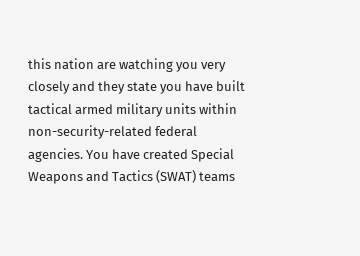this nation are watching you very closely and they state you have built tactical armed military units within non-security-related federal agencies. You have created Special Weapons and Tactics (SWAT) teams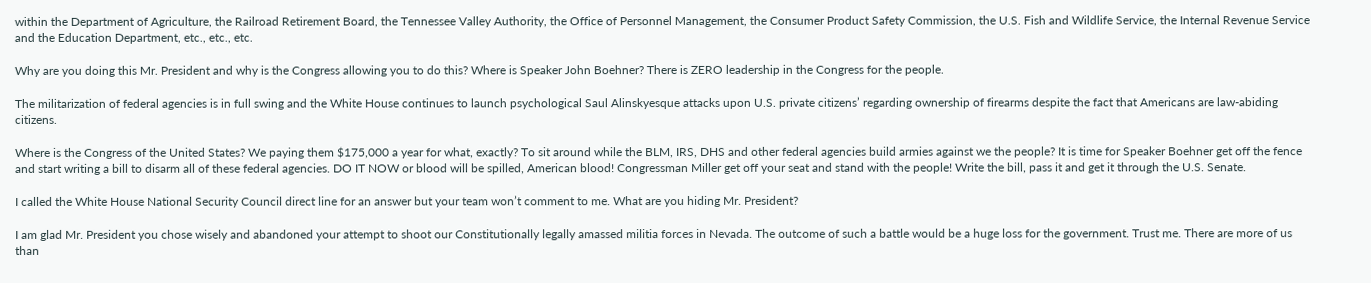within the Department of Agriculture, the Railroad Retirement Board, the Tennessee Valley Authority, the Office of Personnel Management, the Consumer Product Safety Commission, the U.S. Fish and Wildlife Service, the Internal Revenue Service and the Education Department, etc., etc., etc.

Why are you doing this Mr. President and why is the Congress allowing you to do this? Where is Speaker John Boehner? There is ZERO leadership in the Congress for the people.

The militarization of federal agencies is in full swing and the White House continues to launch psychological Saul Alinskyesque attacks upon U.S. private citizens’ regarding ownership of firearms despite the fact that Americans are law-abiding citizens.

Where is the Congress of the United States? We paying them $175,000 a year for what, exactly? To sit around while the BLM, IRS, DHS and other federal agencies build armies against we the people? It is time for Speaker Boehner get off the fence and start writing a bill to disarm all of these federal agencies. DO IT NOW or blood will be spilled, American blood! Congressman Miller get off your seat and stand with the people! Write the bill, pass it and get it through the U.S. Senate.

I called the White House National Security Council direct line for an answer but your team won’t comment to me. What are you hiding Mr. President?

I am glad Mr. President you chose wisely and abandoned your attempt to shoot our Constitutionally legally amassed militia forces in Nevada. The outcome of such a battle would be a huge loss for the government. Trust me. There are more of us than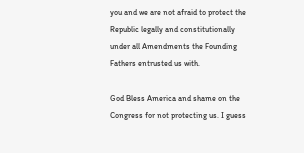you and we are not afraid to protect the Republic legally and constitutionally under all Amendments the Founding Fathers entrusted us with.

God Bless America and shame on the Congress for not protecting us. I guess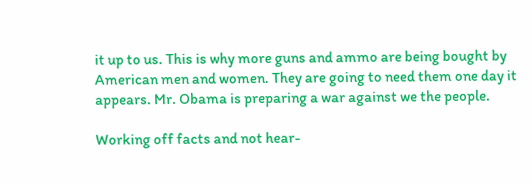it up to us. This is why more guns and ammo are being bought by American men and women. They are going to need them one day it appears. Mr. Obama is preparing a war against we the people.

Working off facts and not hear-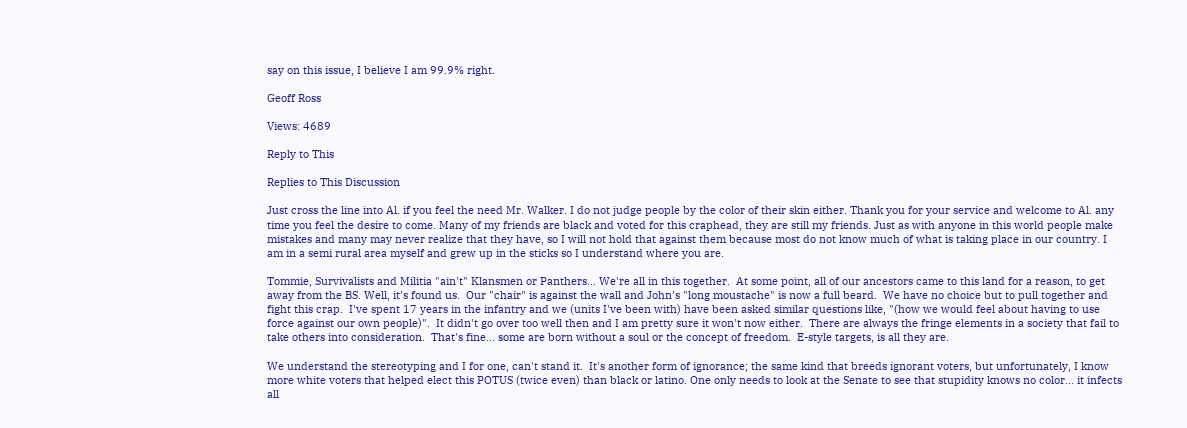say on this issue, I believe I am 99.9% right.

Geoff Ross

Views: 4689

Reply to This

Replies to This Discussion

Just cross the line into Al. if you feel the need Mr. Walker. I do not judge people by the color of their skin either. Thank you for your service and welcome to Al. any time you feel the desire to come. Many of my friends are black and voted for this craphead, they are still my friends. Just as with anyone in this world people make mistakes and many may never realize that they have, so I will not hold that against them because most do not know much of what is taking place in our country. I am in a semi rural area myself and grew up in the sticks so I understand where you are.

Tommie, Survivalists and Militia "ain't" Klansmen or Panthers... We're all in this together.  At some point, all of our ancestors came to this land for a reason, to get away from the BS. Well, it's found us.  Our "chair" is against the wall and John's "long moustache" is now a full beard.  We have no choice but to pull together and fight this crap.  I've spent 17 years in the infantry and we (units I've been with) have been asked similar questions like, "(how we would feel about having to use force against our own people)".  It didn't go over too well then and I am pretty sure it won't now either.  There are always the fringe elements in a society that fail to take others into consideration.  That's fine... some are born without a soul or the concept of freedom.  E-style targets, is all they are.

We understand the stereotyping and I for one, can't stand it.  It's another form of ignorance; the same kind that breeds ignorant voters, but unfortunately, I know more white voters that helped elect this POTUS (twice even) than black or latino. One only needs to look at the Senate to see that stupidity knows no color... it infects all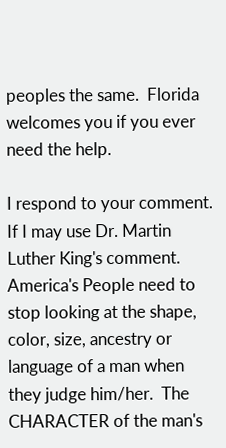peoples the same.  Florida welcomes you if you ever need the help.

I respond to your comment.  If I may use Dr. Martin Luther King's comment.  America's People need to stop looking at the shape, color, size, ancestry or language of a man when they judge him/her.  The CHARACTER of the man's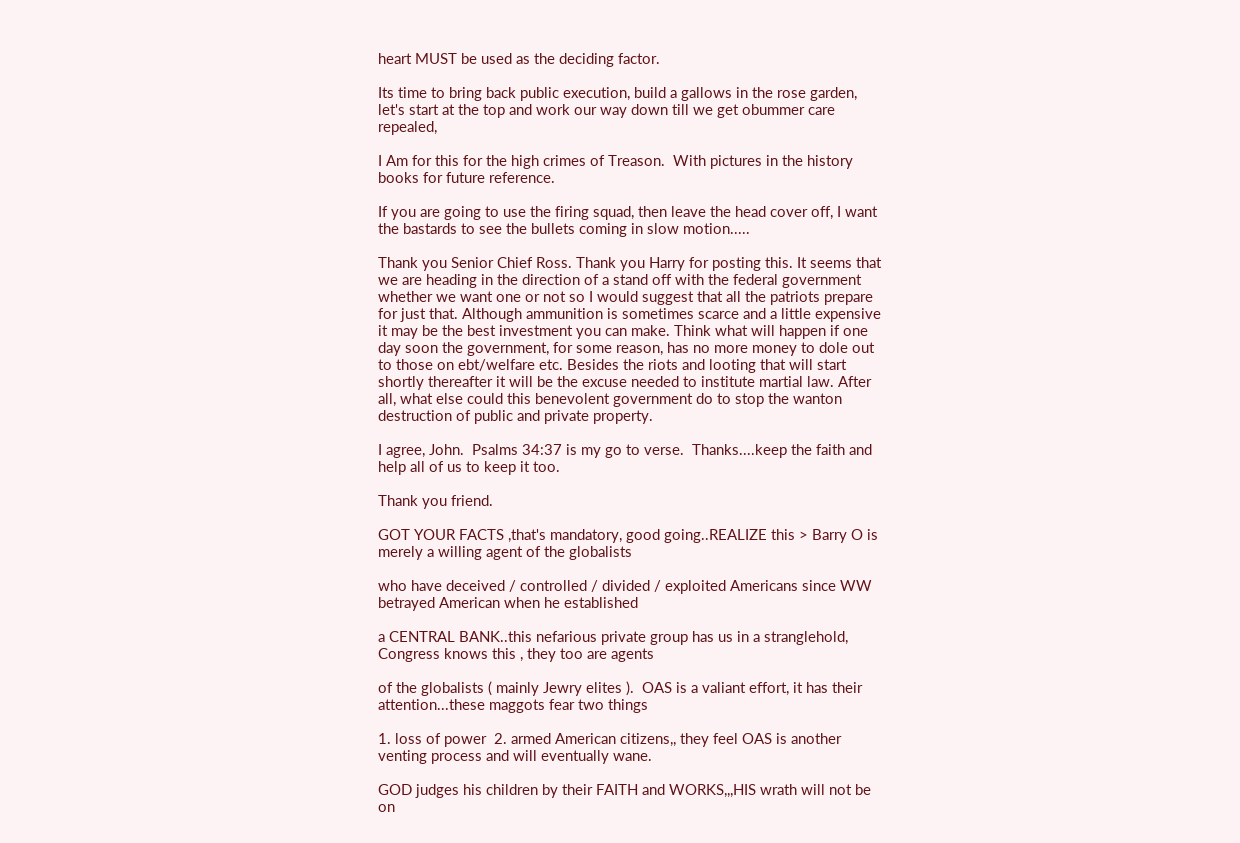heart MUST be used as the deciding factor.

Its time to bring back public execution, build a gallows in the rose garden, let's start at the top and work our way down till we get obummer care repealed,

I Am for this for the high crimes of Treason.  With pictures in the history books for future reference.

If you are going to use the firing squad, then leave the head cover off, I want the bastards to see the bullets coming in slow motion.....

Thank you Senior Chief Ross. Thank you Harry for posting this. It seems that we are heading in the direction of a stand off with the federal government whether we want one or not so I would suggest that all the patriots prepare for just that. Although ammunition is sometimes scarce and a little expensive it may be the best investment you can make. Think what will happen if one day soon the government, for some reason, has no more money to dole out to those on ebt/welfare etc. Besides the riots and looting that will start shortly thereafter it will be the excuse needed to institute martial law. After all, what else could this benevolent government do to stop the wanton destruction of public and private property.

I agree, John.  Psalms 34:37 is my go to verse.  Thanks....keep the faith and help all of us to keep it too.

Thank you friend.

GOT YOUR FACTS ,that's mandatory, good going..REALIZE this > Barry O is merely a willing agent of the globalists

who have deceived / controlled / divided / exploited Americans since WW betrayed American when he established

a CENTRAL BANK..this nefarious private group has us in a stranglehold, Congress knows this , they too are agents

of the globalists ( mainly Jewry elites ).  OAS is a valiant effort, it has their attention...these maggots fear two things

1. loss of power  2. armed American citizens,, they feel OAS is another venting process and will eventually wane.

GOD judges his children by their FAITH and WORKS,,,HIS wrath will not be on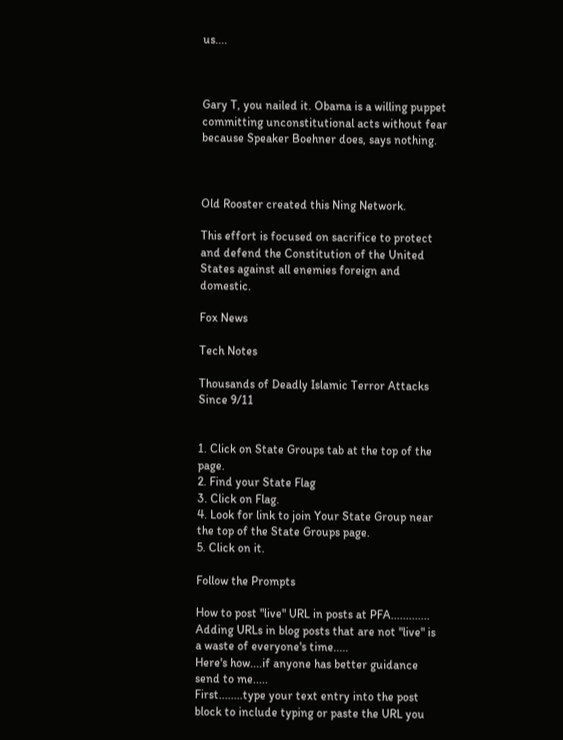us....



Gary T, you nailed it. Obama is a willing puppet committing unconstitutional acts without fear because Speaker Boehner does, says nothing.



Old Rooster created this Ning Network.

This effort is focused on sacrifice to protect and defend the Constitution of the United States against all enemies foreign and domestic.

Fox News

Tech Notes

Thousands of Deadly Islamic Terror Attacks Since 9/11


1. Click on State Groups tab at the top of the page.
2. Find your State Flag
3. Click on Flag.
4. Look for link to join Your State Group near the top of the State Groups page.
5. Click on it.

Follow the Prompts

How to post "live" URL in posts at PFA............. Adding URLs in blog posts that are not "live" is a waste of everyone's time.....
Here's how....if anyone has better guidance send to me.....
First........type your text entry into the post block to include typing or paste the URL you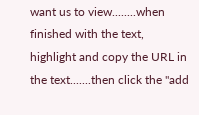want us to view........when finished with the text, highlight and copy the URL in the text.......then click the "add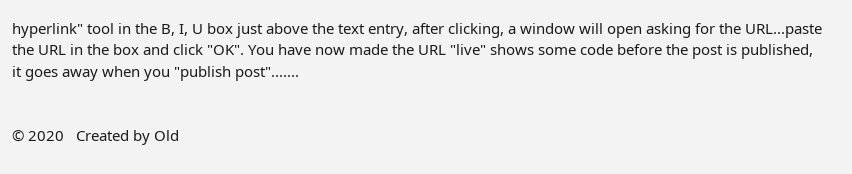hyperlink" tool in the B, I, U box just above the text entry, after clicking, a window will open asking for the URL...paste the URL in the box and click "OK". You have now made the URL "live" shows some code before the post is published, it goes away when you "publish post".......


© 2020   Created by Old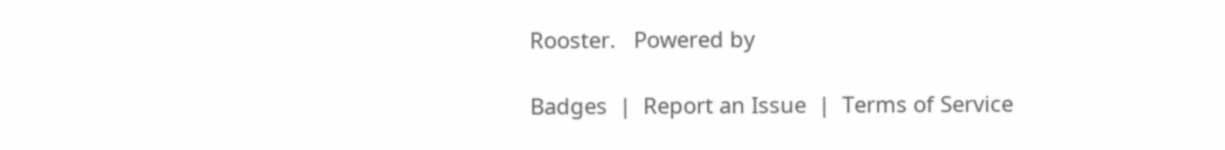Rooster.   Powered by

Badges  |  Report an Issue  |  Terms of Service